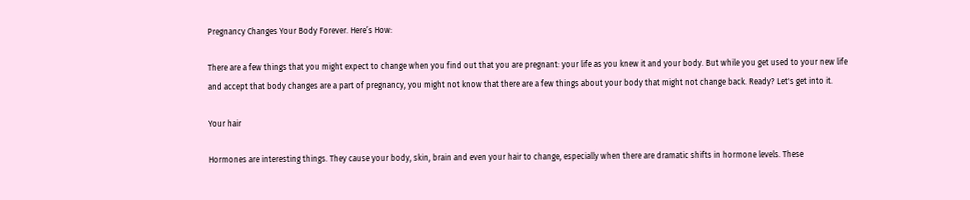Pregnancy Changes Your Body Forever. Here’s How:

There are a few things that you might expect to change when you find out that you are pregnant: your life as you knew it and your body. But while you get used to your new life and accept that body changes are a part of pregnancy, you might not know that there are a few things about your body that might not change back. Ready? Let's get into it.

Your hair

Hormones are interesting things. They cause your body, skin, brain and even your hair to change, especially when there are dramatic shifts in hormone levels. These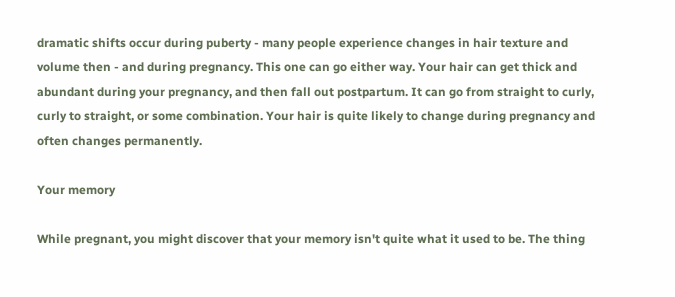dramatic shifts occur during puberty - many people experience changes in hair texture and volume then - and during pregnancy. This one can go either way. Your hair can get thick and abundant during your pregnancy, and then fall out postpartum. It can go from straight to curly, curly to straight, or some combination. Your hair is quite likely to change during pregnancy and often changes permanently.

Your memory

While pregnant, you might discover that your memory isn't quite what it used to be. The thing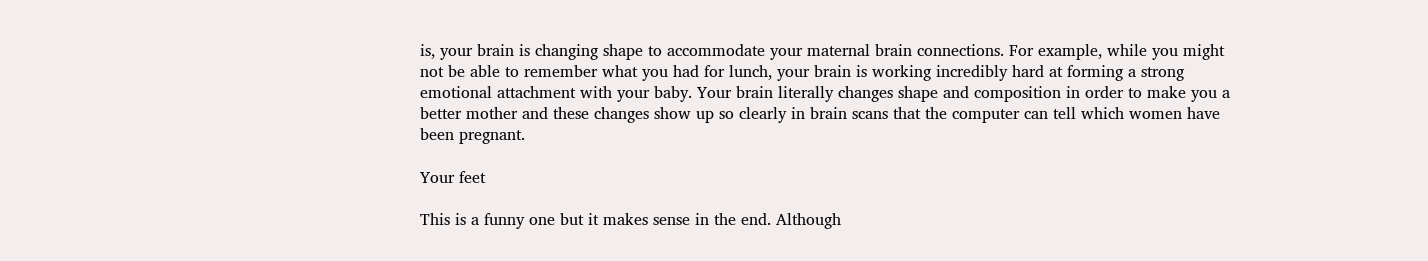is, your brain is changing shape to accommodate your maternal brain connections. For example, while you might not be able to remember what you had for lunch, your brain is working incredibly hard at forming a strong emotional attachment with your baby. Your brain literally changes shape and composition in order to make you a better mother and these changes show up so clearly in brain scans that the computer can tell which women have been pregnant.

Your feet

This is a funny one but it makes sense in the end. Although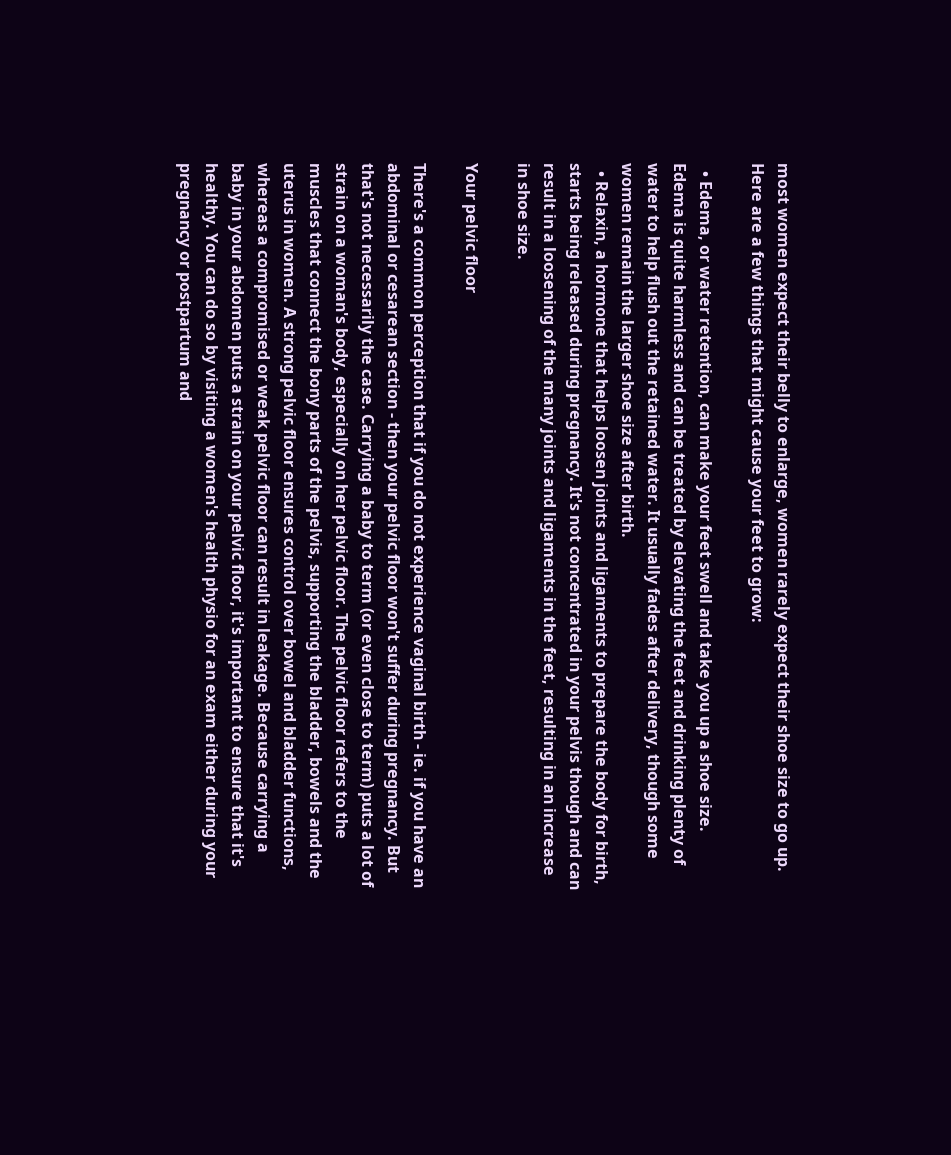most women expect their belly to enlarge, women rarely expect their shoe size to go up. Here are a few things that might cause your feet to grow:

  • Edema, or water retention, can make your feet swell and take you up a shoe size. Edema is quite harmless and can be treated by elevating the feet and drinking plenty of water to help flush out the retained water. It usually fades after delivery, though some women remain the larger shoe size after birth.
  • Relaxin, a hormone that helps loosen joints and ligaments to prepare the body for birth, starts being released during pregnancy. It's not concentrated in your pelvis though and can result in a loosening of the many joints and ligaments in the feet, resulting in an increase in shoe size.

Your pelvic floor

There's a common perception that if you do not experience vaginal birth - ie. if you have an abdominal or cesarean section - then your pelvic floor won't suffer during pregnancy. But that's not necessarily the case. Carrying a baby to term (or even close to term) puts a lot of strain on a woman's body, especially on her pelvic floor. The pelvic floor refers to the muscles that connect the bony parts of the pelvis, supporting the bladder, bowels and the uterus in women. A strong pelvic floor ensures control over bowel and bladder functions, whereas a compromised or weak pelvic floor can result in leakage. Because carrying a baby in your abdomen puts a strain on your pelvic floor, it's important to ensure that it's healthy. You can do so by visiting a women's health physio for an exam either during your pregnancy or postpartum and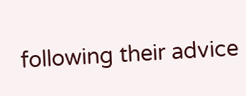following their advice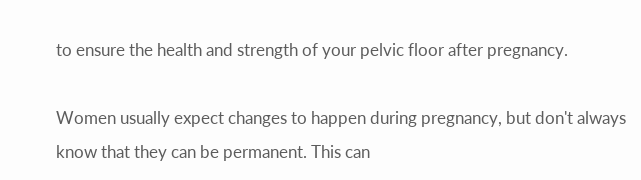to ensure the health and strength of your pelvic floor after pregnancy.

Women usually expect changes to happen during pregnancy, but don't always know that they can be permanent. This can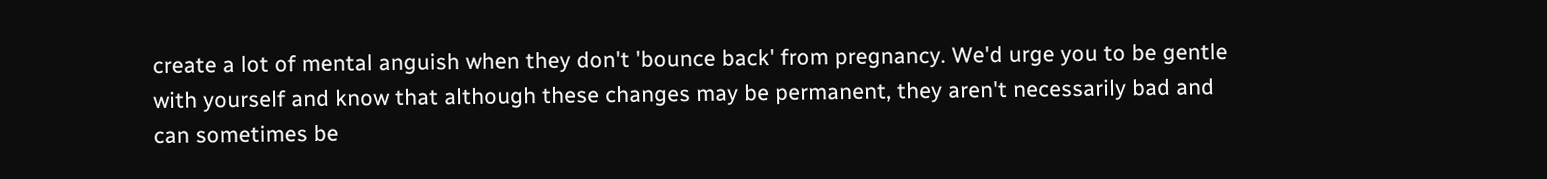create a lot of mental anguish when they don't 'bounce back' from pregnancy. We'd urge you to be gentle with yourself and know that although these changes may be permanent, they aren't necessarily bad and can sometimes be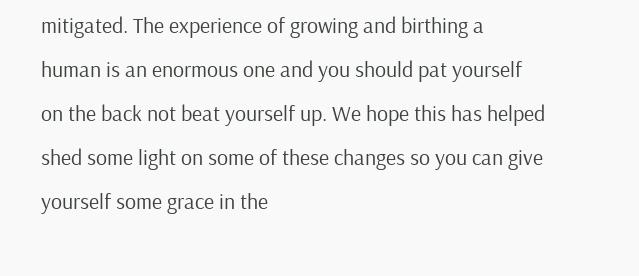mitigated. The experience of growing and birthing a human is an enormous one and you should pat yourself on the back not beat yourself up. We hope this has helped shed some light on some of these changes so you can give yourself some grace in the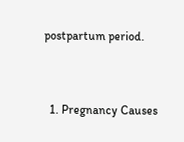postpartum period.


  1. Pregnancy Causes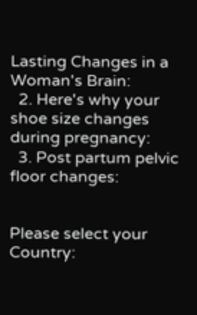Lasting Changes in a Woman's Brain:
  2. Here's why your shoe size changes during pregnancy:
  3. Post partum pelvic floor changes:


Please select your Country: